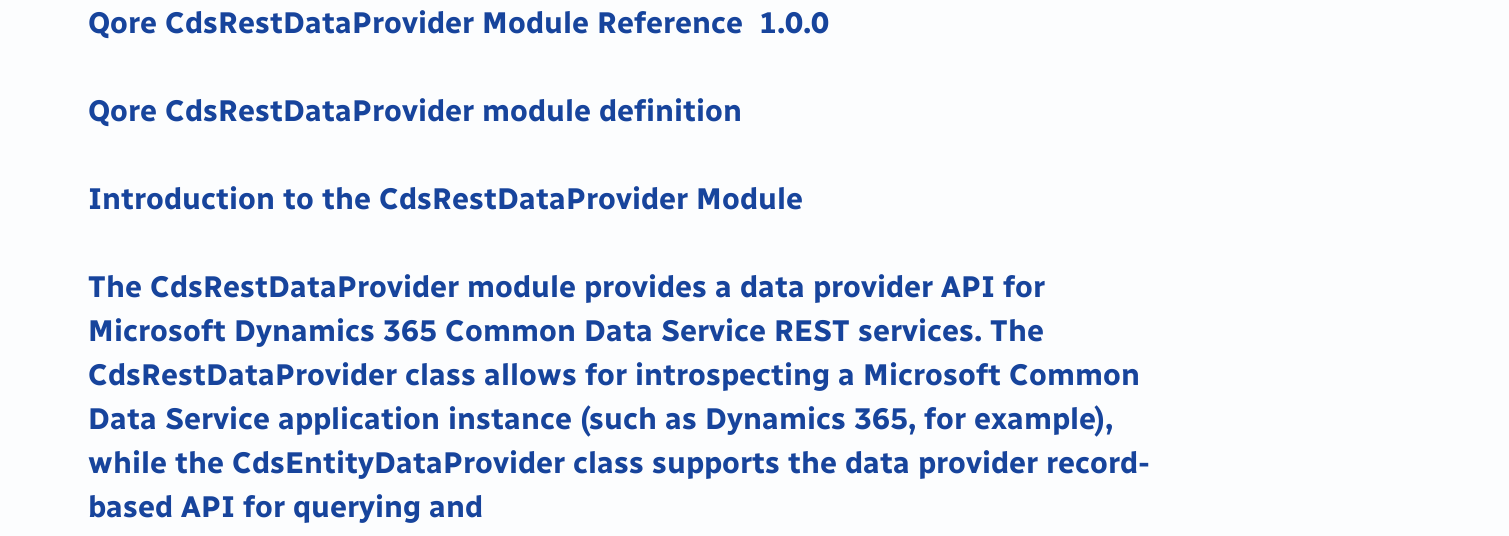Qore CdsRestDataProvider Module Reference  1.0.0

Qore CdsRestDataProvider module definition

Introduction to the CdsRestDataProvider Module

The CdsRestDataProvider module provides a data provider API for Microsoft Dynamics 365 Common Data Service REST services. The CdsRestDataProvider class allows for introspecting a Microsoft Common Data Service application instance (such as Dynamics 365, for example), while the CdsEntityDataProvider class supports the data provider record-based API for querying and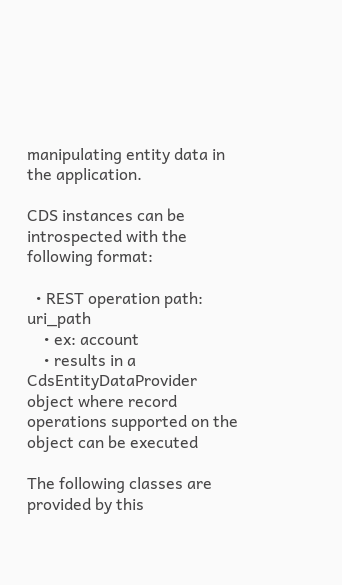manipulating entity data in the application.

CDS instances can be introspected with the following format:

  • REST operation path: uri_path
    • ex: account
    • results in a CdsEntityDataProvider object where record operations supported on the object can be executed

The following classes are provided by this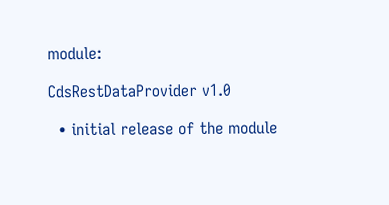module:

CdsRestDataProvider v1.0

  • initial release of the module